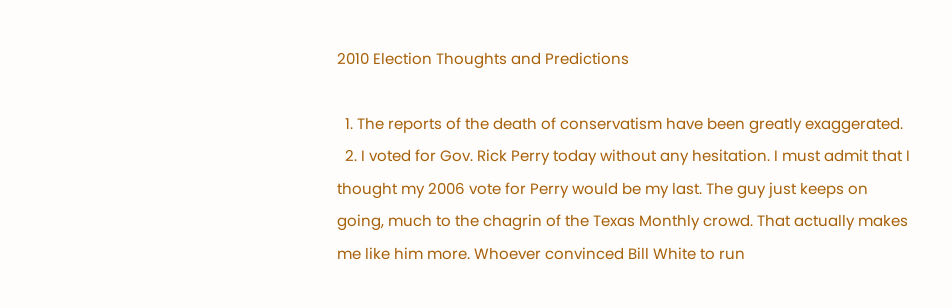2010 Election Thoughts and Predictions

  1. The reports of the death of conservatism have been greatly exaggerated.
  2. I voted for Gov. Rick Perry today without any hesitation. I must admit that I thought my 2006 vote for Perry would be my last. The guy just keeps on going, much to the chagrin of the Texas Monthly crowd. That actually makes me like him more. Whoever convinced Bill White to run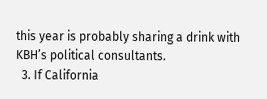this year is probably sharing a drink with KBH’s political consultants.
  3. If California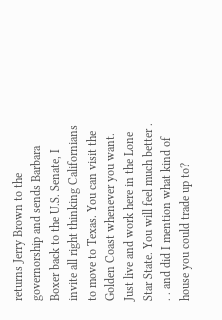returns Jerry Brown to the governorship and sends Barbara Boxer back to the U.S. Senate, I invite all right thinking Californians to move to Texas. You can visit the Golden Coast whenever you want. Just live and work here in the Lone Star State. You will feel much better . . . and did I mention what kind of house you could trade up to?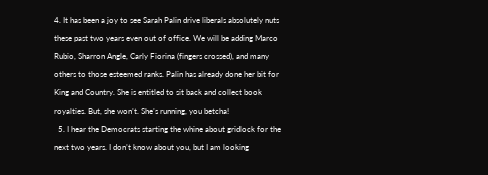4. It has been a joy to see Sarah Palin drive liberals absolutely nuts these past two years even out of office. We will be adding Marco Rubio, Sharron Angle, Carly Fiorina (fingers crossed), and many others to those esteemed ranks. Palin has already done her bit for King and Country. She is entitled to sit back and collect book royalties. But, she won’t. She’s running, you betcha!
  5. I hear the Democrats starting the whine about gridlock for the next two years. I don’t know about you, but I am looking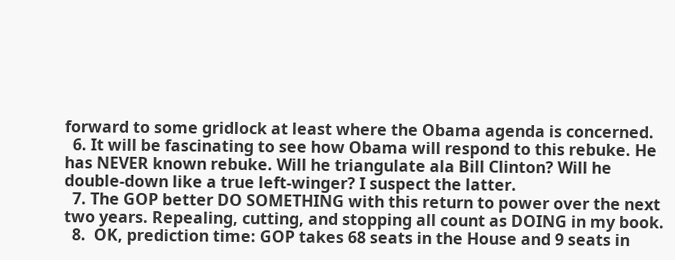forward to some gridlock at least where the Obama agenda is concerned.
  6. It will be fascinating to see how Obama will respond to this rebuke. He has NEVER known rebuke. Will he triangulate ala Bill Clinton? Will he double-down like a true left-winger? I suspect the latter.
  7. The GOP better DO SOMETHING with this return to power over the next two years. Repealing, cutting, and stopping all count as DOING in my book.
  8.  OK, prediction time: GOP takes 68 seats in the House and 9 seats in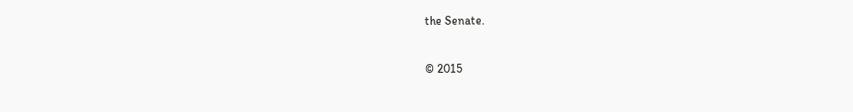the Senate.

© 2015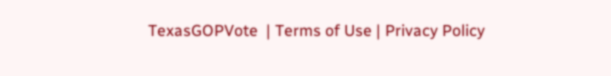TexasGOPVote  | Terms of Use | Privacy Policy